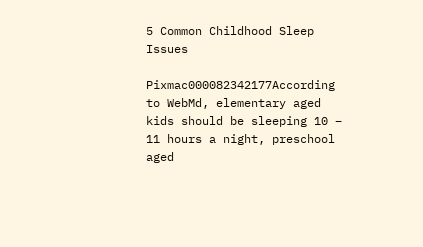5 Common Childhood Sleep Issues

Pixmac000082342177According to WebMd, elementary aged kids should be sleeping 10 – 11 hours a night, preschool aged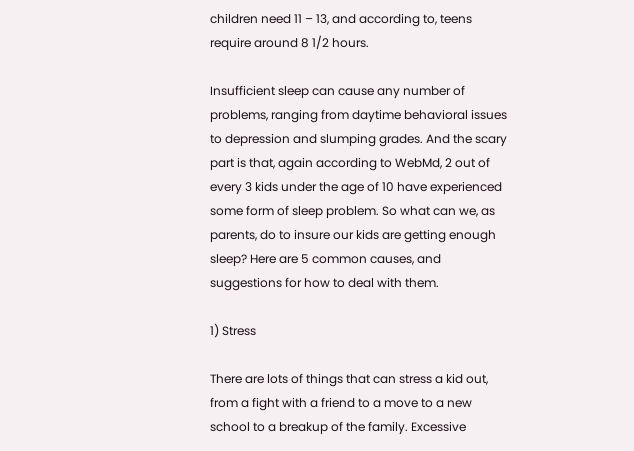children need 11 – 13, and according to, teens require around 8 1/2 hours.

Insufficient sleep can cause any number of problems, ranging from daytime behavioral issues to depression and slumping grades. And the scary part is that, again according to WebMd, 2 out of every 3 kids under the age of 10 have experienced some form of sleep problem. So what can we, as parents, do to insure our kids are getting enough sleep? Here are 5 common causes, and suggestions for how to deal with them.

1) Stress

There are lots of things that can stress a kid out, from a fight with a friend to a move to a new school to a breakup of the family. Excessive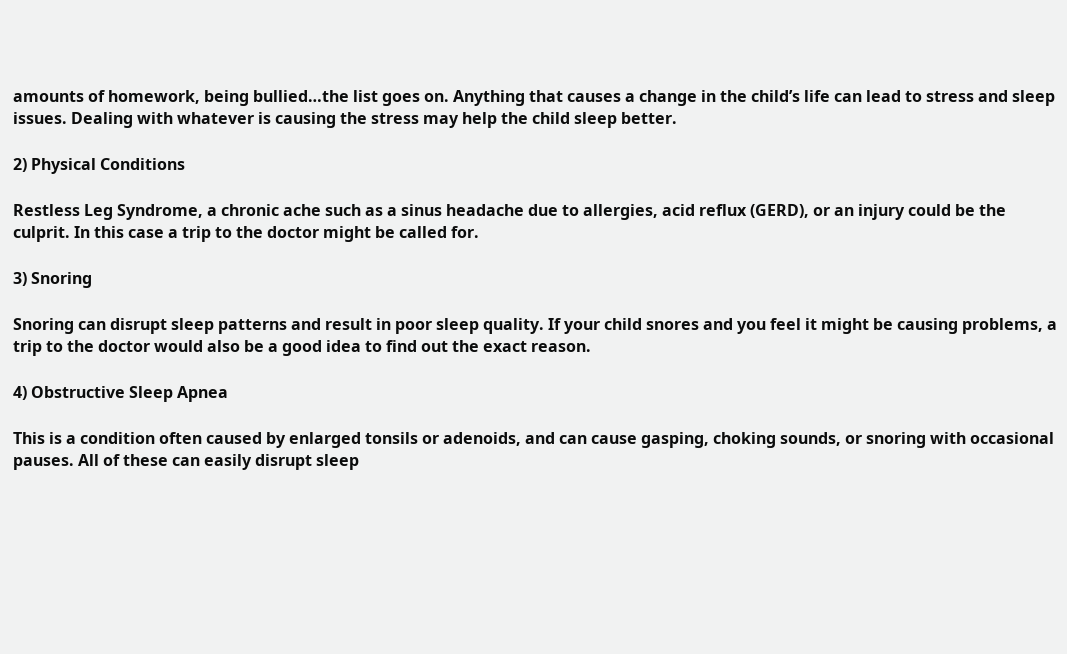amounts of homework, being bullied…the list goes on. Anything that causes a change in the child’s life can lead to stress and sleep issues. Dealing with whatever is causing the stress may help the child sleep better.

2) Physical Conditions

Restless Leg Syndrome, a chronic ache such as a sinus headache due to allergies, acid reflux (GERD), or an injury could be the culprit. In this case a trip to the doctor might be called for.

3) Snoring

Snoring can disrupt sleep patterns and result in poor sleep quality. If your child snores and you feel it might be causing problems, a trip to the doctor would also be a good idea to find out the exact reason.

4) Obstructive Sleep Apnea

This is a condition often caused by enlarged tonsils or adenoids, and can cause gasping, choking sounds, or snoring with occasional pauses. All of these can easily disrupt sleep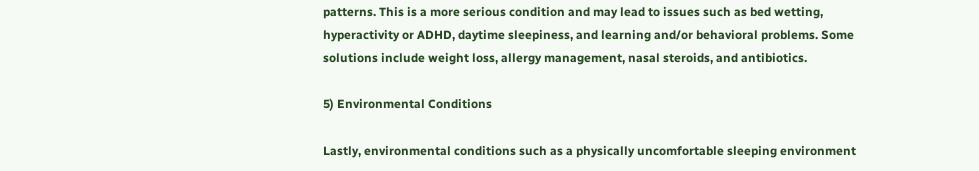patterns. This is a more serious condition and may lead to issues such as bed wetting, hyperactivity or ADHD, daytime sleepiness, and learning and/or behavioral problems. Some solutions include weight loss, allergy management, nasal steroids, and antibiotics.

5) Environmental Conditions

Lastly, environmental conditions such as a physically uncomfortable sleeping environment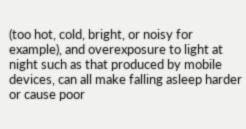(too hot, cold, bright, or noisy for example), and overexposure to light at night such as that produced by mobile devices, can all make falling asleep harder or cause poor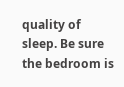quality of sleep. Be sure the bedroom is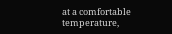at a comfortable temperature,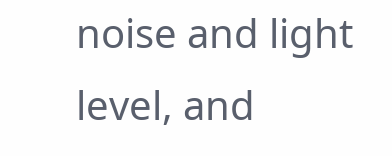noise and light level, and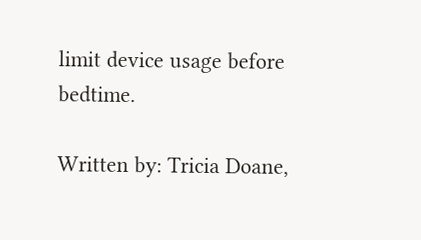limit device usage before bedtime.

Written by: Tricia Doane,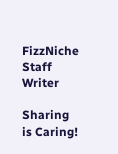FizzNiche Staff Writer

Sharing is Caring!